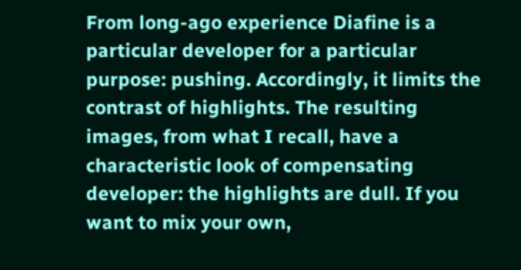From long-ago experience Diafine is a particular developer for a particular purpose: pushing. Accordingly, it limits the contrast of highlights. The resulting images, from what I recall, have a characteristic look of compensating developer: the highlights are dull. If you want to mix your own,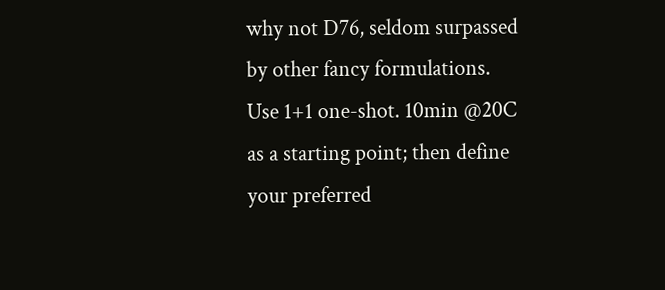why not D76, seldom surpassed by other fancy formulations. Use 1+1 one-shot. 10min @20C as a starting point; then define your preferred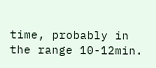time, probably in the range 10-12min.